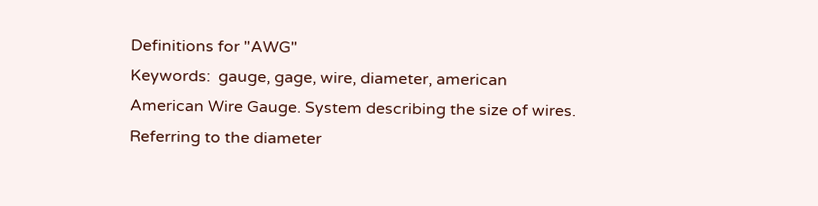Definitions for "AWG"
Keywords:  gauge, gage, wire, diameter, american
American Wire Gauge. System describing the size of wires.
Referring to the diameter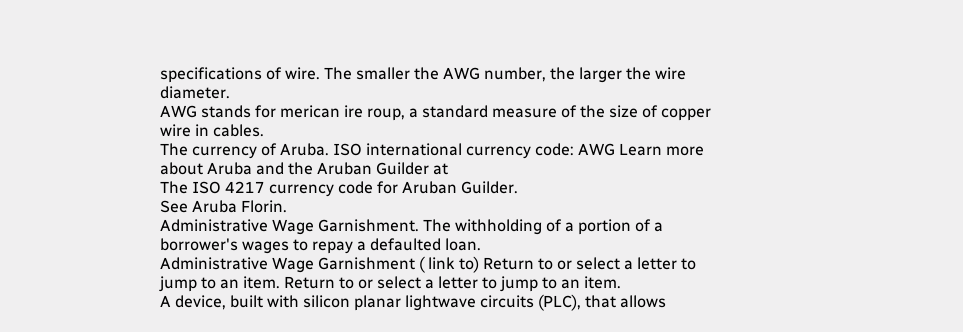specifications of wire. The smaller the AWG number, the larger the wire diameter.
AWG stands for merican ire roup, a standard measure of the size of copper wire in cables.
The currency of Aruba. ISO international currency code: AWG Learn more about Aruba and the Aruban Guilder at
The ISO 4217 currency code for Aruban Guilder.
See Aruba Florin.
Administrative Wage Garnishment. The withholding of a portion of a borrower's wages to repay a defaulted loan.
Administrative Wage Garnishment ( link to) Return to or select a letter to jump to an item. Return to or select a letter to jump to an item.
A device, built with silicon planar lightwave circuits (PLC), that allows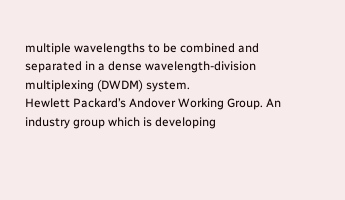multiple wavelengths to be combined and separated in a dense wavelength-division multiplexing (DWDM) system.
Hewlett Packard’s Andover Working Group. An industry group which is developing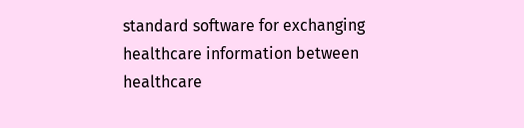standard software for exchanging healthcare information between healthcare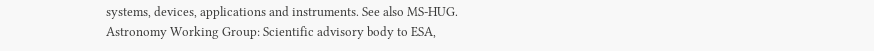systems, devices, applications and instruments. See also MS-HUG.
Astronomy Working Group: Scientific advisory body to ESA,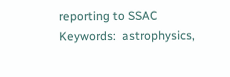reporting to SSAC
Keywords:  astrophysics,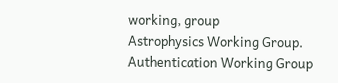working, group
Astrophysics Working Group.
Authentication Working Group